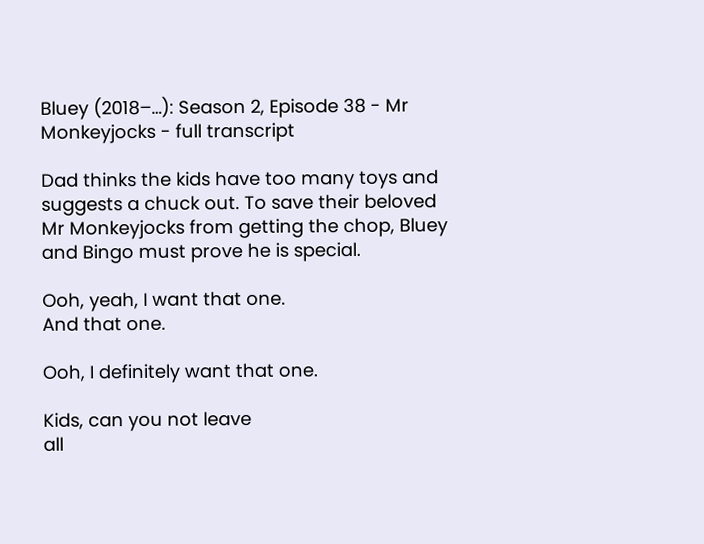Bluey (2018–…): Season 2, Episode 38 - Mr Monkeyjocks - full transcript

Dad thinks the kids have too many toys and suggests a chuck out. To save their beloved Mr Monkeyjocks from getting the chop, Bluey and Bingo must prove he is special.

Ooh, yeah, I want that one.
And that one.

Ooh, I definitely want that one.

Kids, can you not leave
all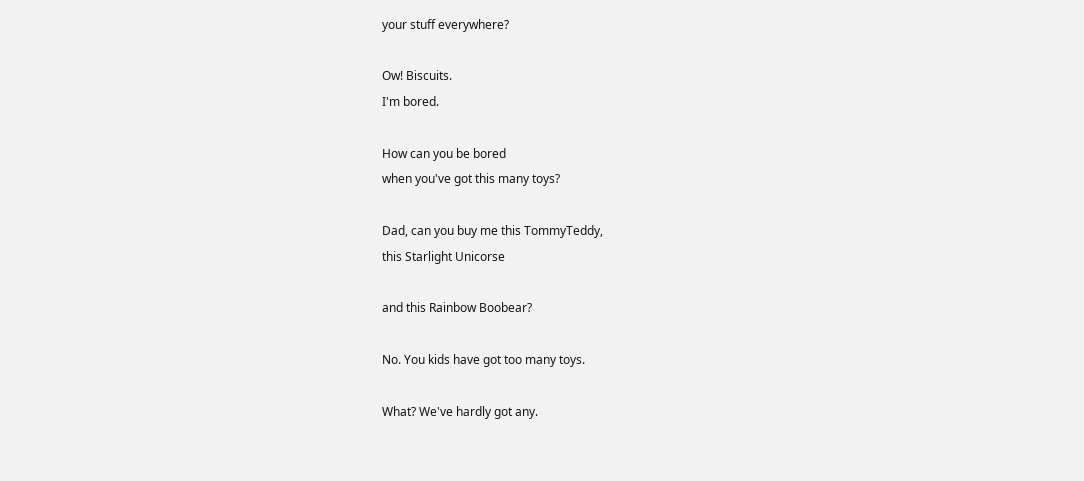your stuff everywhere?

Ow! Biscuits.
I'm bored.

How can you be bored
when you've got this many toys?

Dad, can you buy me this TommyTeddy,
this Starlight Unicorse

and this Rainbow Boobear?

No. You kids have got too many toys.

What? We've hardly got any.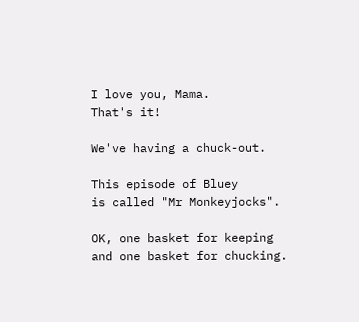I love you, Mama.
That's it!

We've having a chuck-out.

This episode of Bluey
is called "Mr Monkeyjocks".

OK, one basket for keeping
and one basket for chucking.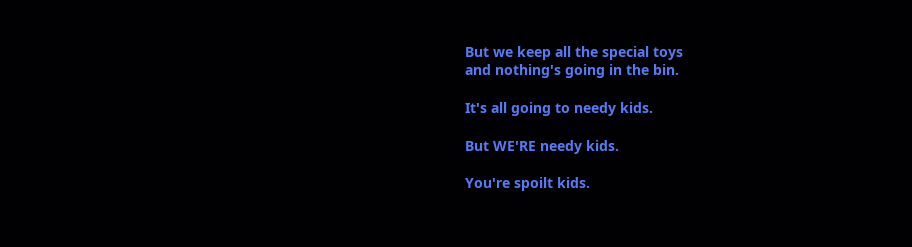But we keep all the special toys
and nothing's going in the bin.

It's all going to needy kids.

But WE'RE needy kids.

You're spoilt kids.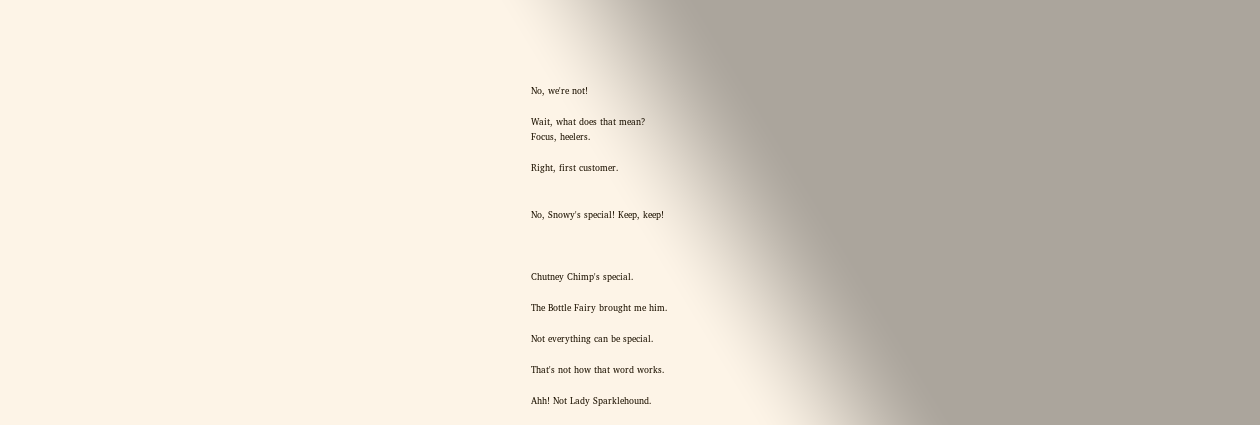No, we're not!

Wait, what does that mean?
Focus, heelers.

Right, first customer.


No, Snowy's special! Keep, keep!



Chutney Chimp's special.

The Bottle Fairy brought me him.

Not everything can be special.

That's not how that word works.

Ahh! Not Lady Sparklehound.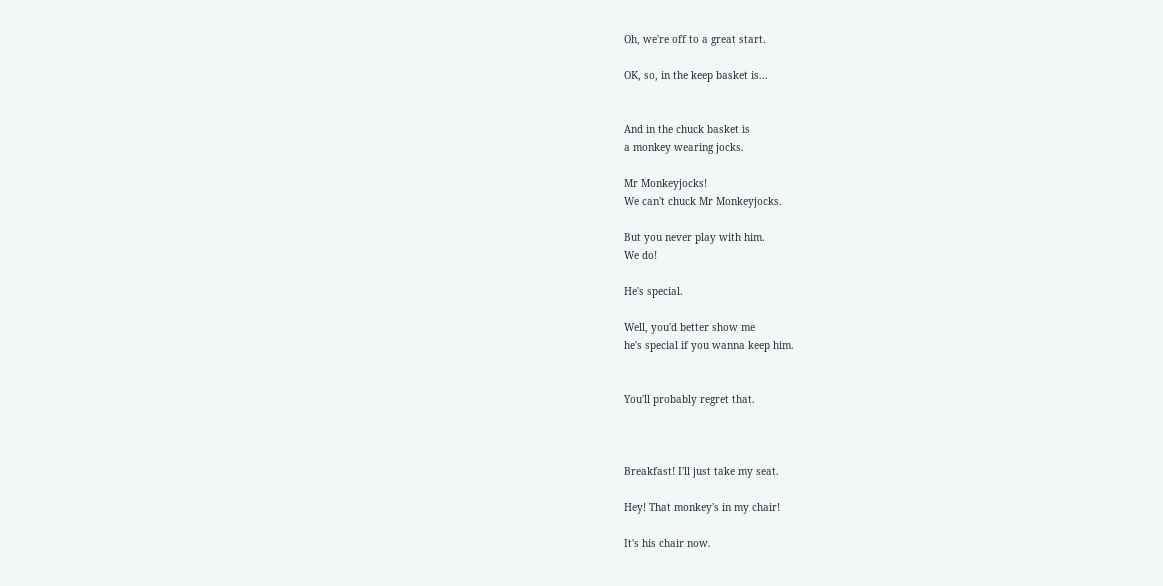Oh, we're off to a great start.

OK, so, in the keep basket is...


And in the chuck basket is
a monkey wearing jocks.

Mr Monkeyjocks!
We can't chuck Mr Monkeyjocks.

But you never play with him.
We do!

He's special.

Well, you'd better show me
he's special if you wanna keep him.


You'll probably regret that.



Breakfast! I'll just take my seat.

Hey! That monkey's in my chair!

It's his chair now.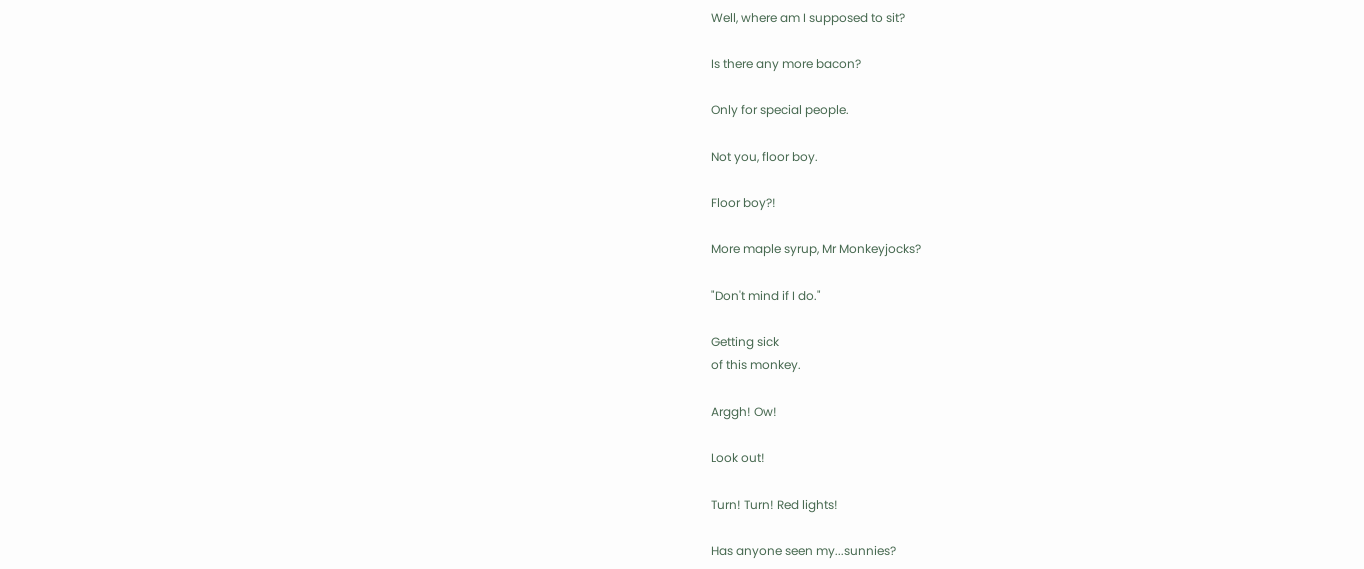Well, where am I supposed to sit?

Is there any more bacon?

Only for special people.

Not you, floor boy.

Floor boy?!

More maple syrup, Mr Monkeyjocks?

"Don't mind if I do."

Getting sick
of this monkey.

Arggh! Ow!

Look out!

Turn! Turn! Red lights!

Has anyone seen my...sunnies?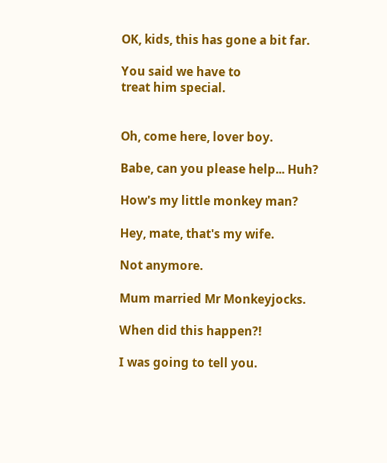OK, kids, this has gone a bit far.

You said we have to
treat him special.


Oh, come here, lover boy.

Babe, can you please help... Huh?

How's my little monkey man?

Hey, mate, that's my wife.

Not anymore.

Mum married Mr Monkeyjocks.

When did this happen?!

I was going to tell you.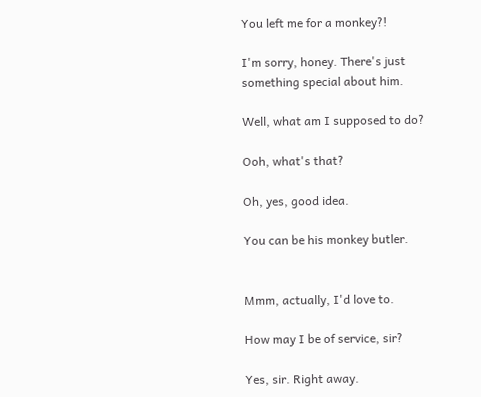You left me for a monkey?!

I'm sorry, honey. There's just
something special about him.

Well, what am I supposed to do?

Ooh, what's that?

Oh, yes, good idea.

You can be his monkey butler.


Mmm, actually, I'd love to.

How may I be of service, sir?

Yes, sir. Right away.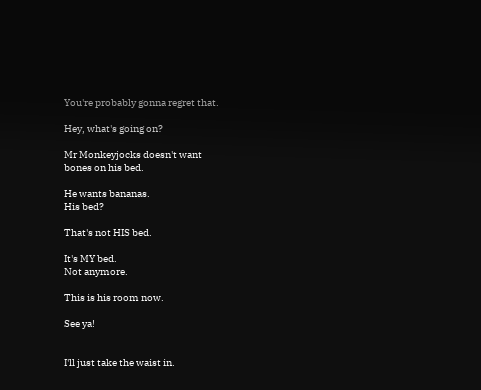You're probably gonna regret that.

Hey, what's going on?

Mr Monkeyjocks doesn't want
bones on his bed.

He wants bananas.
His bed?

That's not HIS bed.

It's MY bed.
Not anymore.

This is his room now.

See ya!


I'll just take the waist in.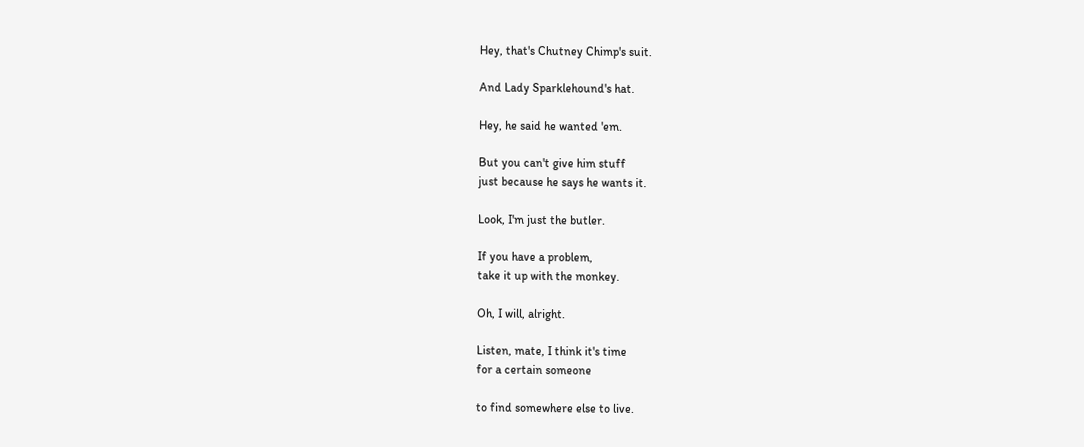Hey, that's Chutney Chimp's suit.

And Lady Sparklehound's hat.

Hey, he said he wanted 'em.

But you can't give him stuff
just because he says he wants it.

Look, I'm just the butler.

If you have a problem,
take it up with the monkey.

Oh, I will, alright.

Listen, mate, I think it's time
for a certain someone

to find somewhere else to live.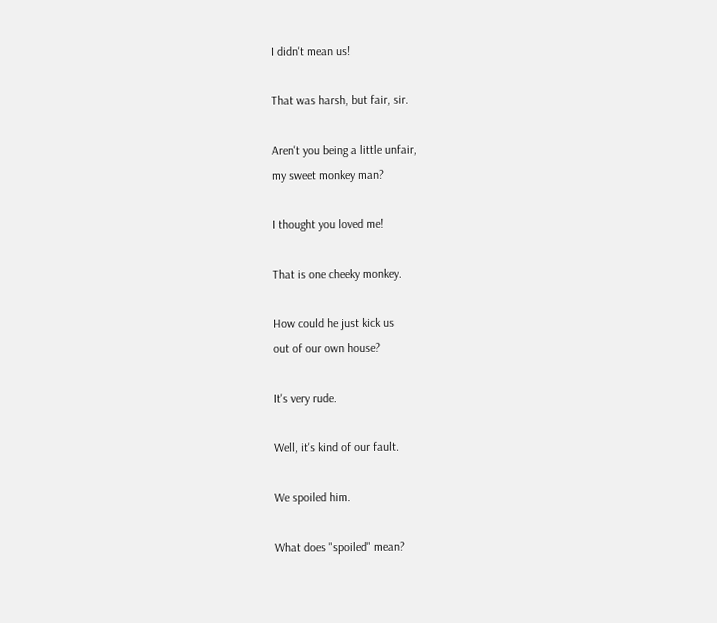I didn't mean us!

That was harsh, but fair, sir.

Aren't you being a little unfair,
my sweet monkey man?

I thought you loved me!

That is one cheeky monkey.

How could he just kick us
out of our own house?

It's very rude.

Well, it's kind of our fault.

We spoiled him.

What does "spoiled" mean?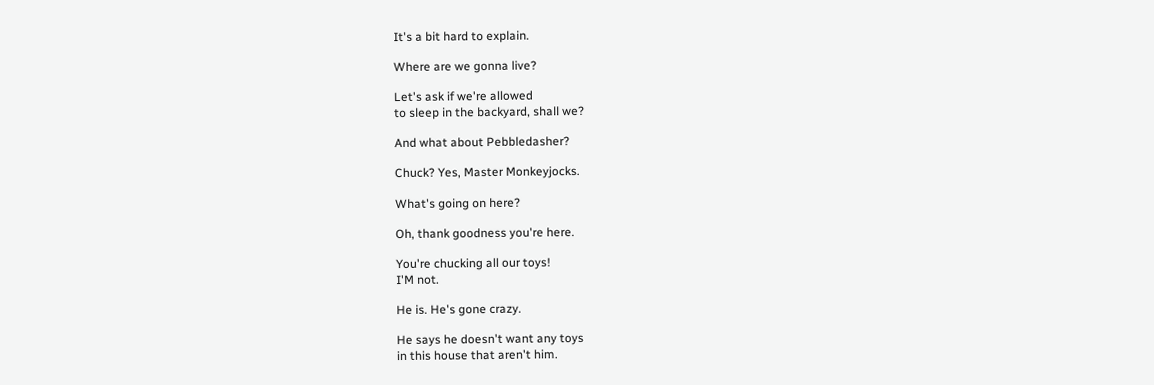It's a bit hard to explain.

Where are we gonna live?

Let's ask if we're allowed
to sleep in the backyard, shall we?

And what about Pebbledasher?

Chuck? Yes, Master Monkeyjocks.

What's going on here?

Oh, thank goodness you're here.

You're chucking all our toys!
I'M not.

He is. He's gone crazy.

He says he doesn't want any toys
in this house that aren't him.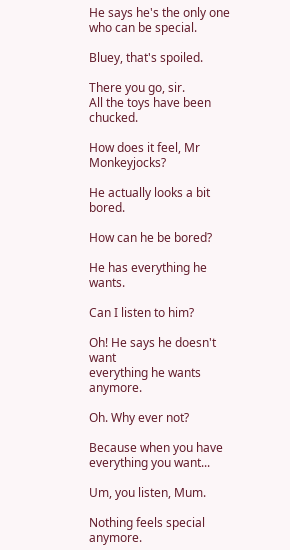He says he's the only one
who can be special.

Bluey, that's spoiled.

There you go, sir.
All the toys have been chucked.

How does it feel, Mr Monkeyjocks?

He actually looks a bit bored.

How can he be bored?

He has everything he wants.

Can I listen to him?

Oh! He says he doesn't want
everything he wants anymore.

Oh. Why ever not?

Because when you have
everything you want...

Um, you listen, Mum.

Nothing feels special anymore.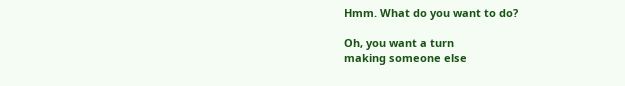Hmm. What do you want to do?

Oh, you want a turn
making someone else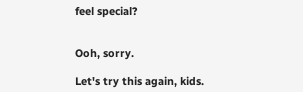feel special?


Ooh, sorry.

Let's try this again, kids.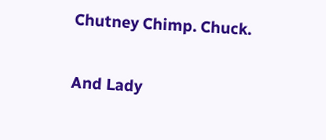Chutney Chimp. Chuck.

And Lady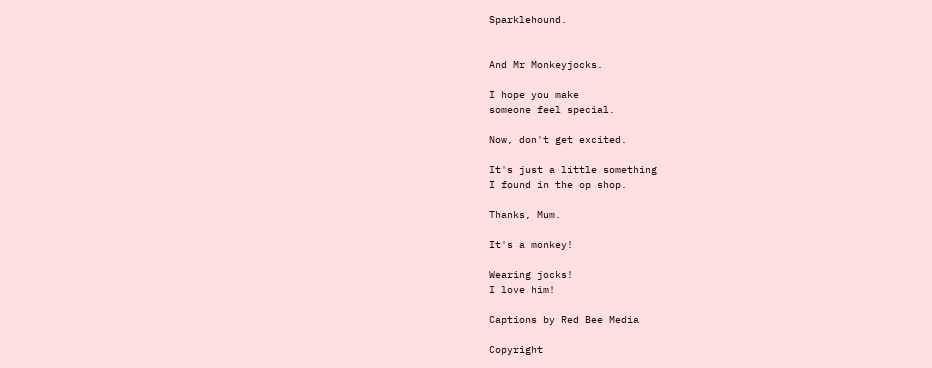Sparklehound.


And Mr Monkeyjocks.

I hope you make
someone feel special.

Now, don't get excited.

It's just a little something
I found in the op shop.

Thanks, Mum.

It's a monkey!

Wearing jocks!
I love him!

Captions by Red Bee Media

Copyright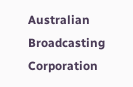Australian
Broadcasting Corporation